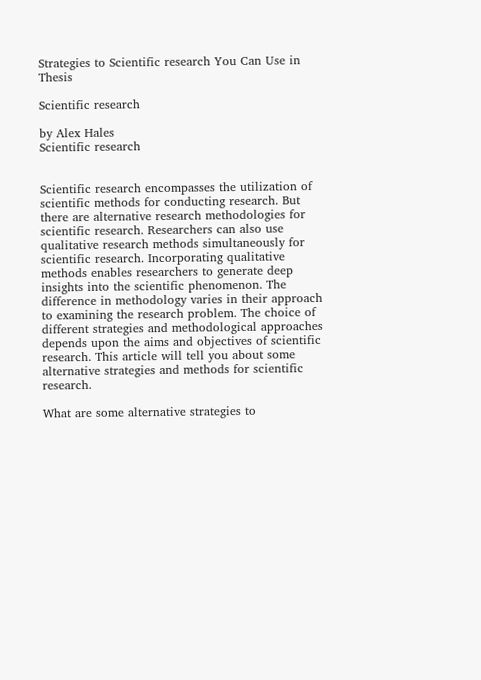Strategies to Scientific research You Can Use in Thesis

Scientific research

by Alex Hales
Scientific research


Scientific research encompasses the utilization of scientific methods for conducting research. But there are alternative research methodologies for scientific research. Researchers can also use qualitative research methods simultaneously for scientific research. Incorporating qualitative methods enables researchers to generate deep insights into the scientific phenomenon. The difference in methodology varies in their approach to examining the research problem. The choice of different strategies and methodological approaches depends upon the aims and objectives of scientific research. This article will tell you about some alternative strategies and methods for scientific research.

What are some alternative strategies to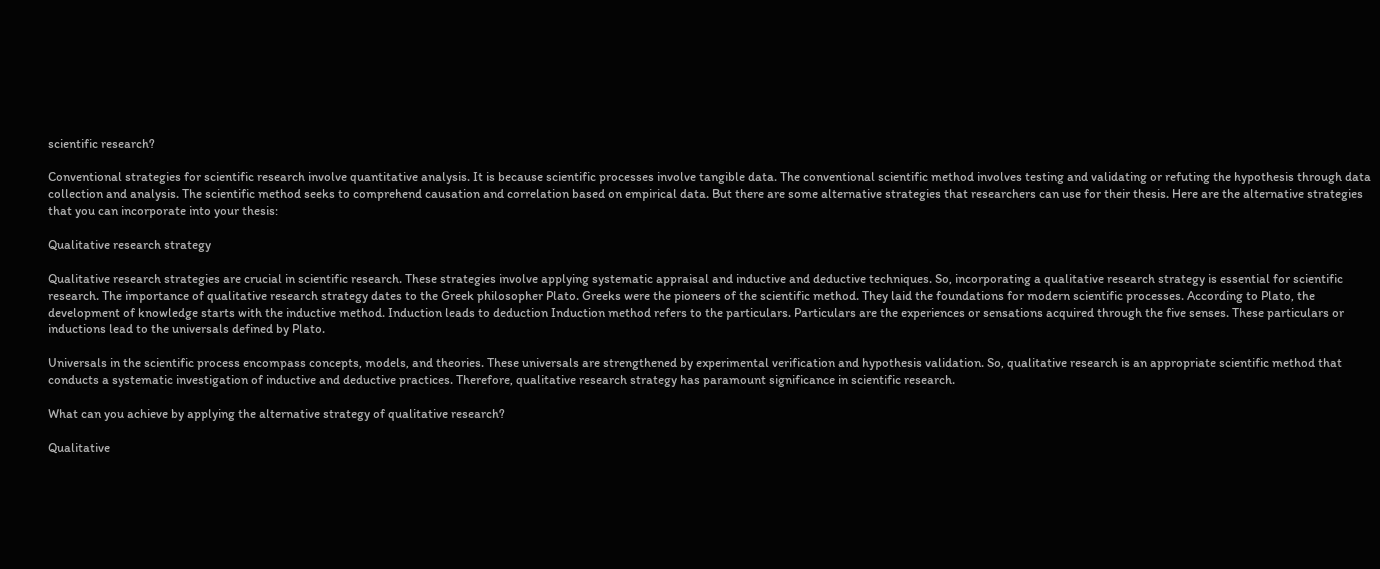scientific research?

Conventional strategies for scientific research involve quantitative analysis. It is because scientific processes involve tangible data. The conventional scientific method involves testing and validating or refuting the hypothesis through data collection and analysis. The scientific method seeks to comprehend causation and correlation based on empirical data. But there are some alternative strategies that researchers can use for their thesis. Here are the alternative strategies that you can incorporate into your thesis:

Qualitative research strategy

Qualitative research strategies are crucial in scientific research. These strategies involve applying systematic appraisal and inductive and deductive techniques. So, incorporating a qualitative research strategy is essential for scientific research. The importance of qualitative research strategy dates to the Greek philosopher Plato. Greeks were the pioneers of the scientific method. They laid the foundations for modern scientific processes. According to Plato, the development of knowledge starts with the inductive method. Induction leads to deduction Induction method refers to the particulars. Particulars are the experiences or sensations acquired through the five senses. These particulars or inductions lead to the universals defined by Plato.

Universals in the scientific process encompass concepts, models, and theories. These universals are strengthened by experimental verification and hypothesis validation. So, qualitative research is an appropriate scientific method that conducts a systematic investigation of inductive and deductive practices. Therefore, qualitative research strategy has paramount significance in scientific research.

What can you achieve by applying the alternative strategy of qualitative research?

Qualitative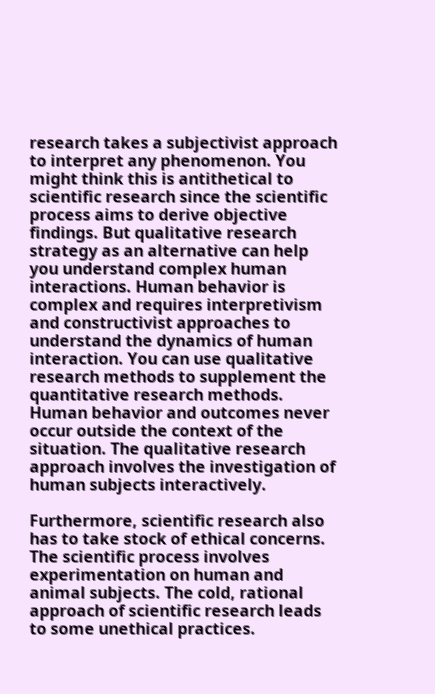research takes a subjectivist approach to interpret any phenomenon. You might think this is antithetical to scientific research since the scientific process aims to derive objective findings. But qualitative research strategy as an alternative can help you understand complex human interactions. Human behavior is complex and requires interpretivism and constructivist approaches to understand the dynamics of human interaction. You can use qualitative research methods to supplement the quantitative research methods. Human behavior and outcomes never occur outside the context of the situation. The qualitative research approach involves the investigation of human subjects interactively.

Furthermore, scientific research also has to take stock of ethical concerns. The scientific process involves experimentation on human and animal subjects. The cold, rational approach of scientific research leads to some unethical practices.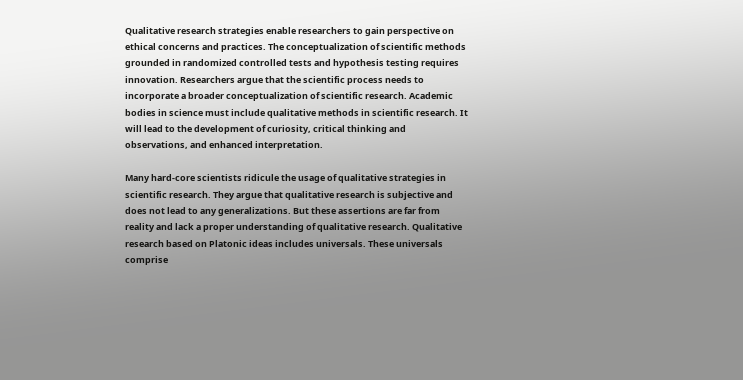Qualitative research strategies enable researchers to gain perspective on ethical concerns and practices. The conceptualization of scientific methods grounded in randomized controlled tests and hypothesis testing requires innovation. Researchers argue that the scientific process needs to incorporate a broader conceptualization of scientific research. Academic bodies in science must include qualitative methods in scientific research. It will lead to the development of curiosity, critical thinking and observations, and enhanced interpretation.

Many hard-core scientists ridicule the usage of qualitative strategies in scientific research. They argue that qualitative research is subjective and does not lead to any generalizations. But these assertions are far from reality and lack a proper understanding of qualitative research. Qualitative research based on Platonic ideas includes universals. These universals comprise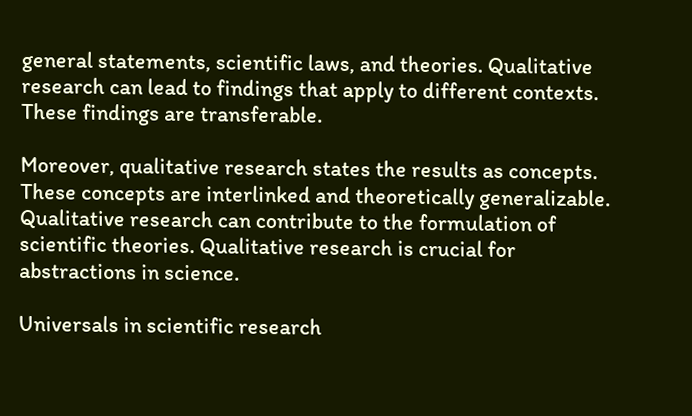general statements, scientific laws, and theories. Qualitative research can lead to findings that apply to different contexts. These findings are transferable.

Moreover, qualitative research states the results as concepts. These concepts are interlinked and theoretically generalizable. Qualitative research can contribute to the formulation of scientific theories. Qualitative research is crucial for abstractions in science.

Universals in scientific research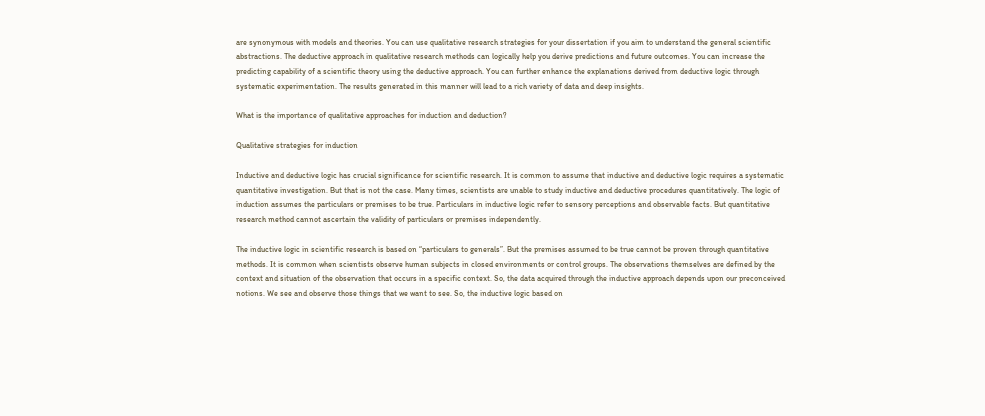are synonymous with models and theories. You can use qualitative research strategies for your dissertation if you aim to understand the general scientific abstractions. The deductive approach in qualitative research methods can logically help you derive predictions and future outcomes. You can increase the predicting capability of a scientific theory using the deductive approach. You can further enhance the explanations derived from deductive logic through systematic experimentation. The results generated in this manner will lead to a rich variety of data and deep insights.

What is the importance of qualitative approaches for induction and deduction?

Qualitative strategies for induction

Inductive and deductive logic has crucial significance for scientific research. It is common to assume that inductive and deductive logic requires a systematic quantitative investigation. But that is not the case. Many times, scientists are unable to study inductive and deductive procedures quantitatively. The logic of induction assumes the particulars or premises to be true. Particulars in inductive logic refer to sensory perceptions and observable facts. But quantitative research method cannot ascertain the validity of particulars or premises independently.

The inductive logic in scientific research is based on “particulars to generals”. But the premises assumed to be true cannot be proven through quantitative methods. It is common when scientists observe human subjects in closed environments or control groups. The observations themselves are defined by the context and situation of the observation that occurs in a specific context. So, the data acquired through the inductive approach depends upon our preconceived notions. We see and observe those things that we want to see. So, the inductive logic based on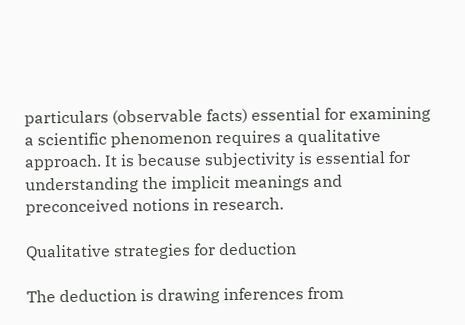particulars (observable facts) essential for examining a scientific phenomenon requires a qualitative approach. It is because subjectivity is essential for understanding the implicit meanings and preconceived notions in research.

Qualitative strategies for deduction

The deduction is drawing inferences from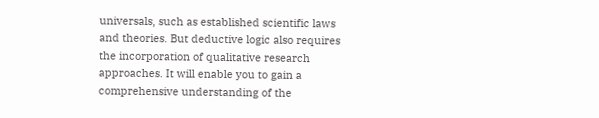universals, such as established scientific laws and theories. But deductive logic also requires the incorporation of qualitative research approaches. It will enable you to gain a comprehensive understanding of the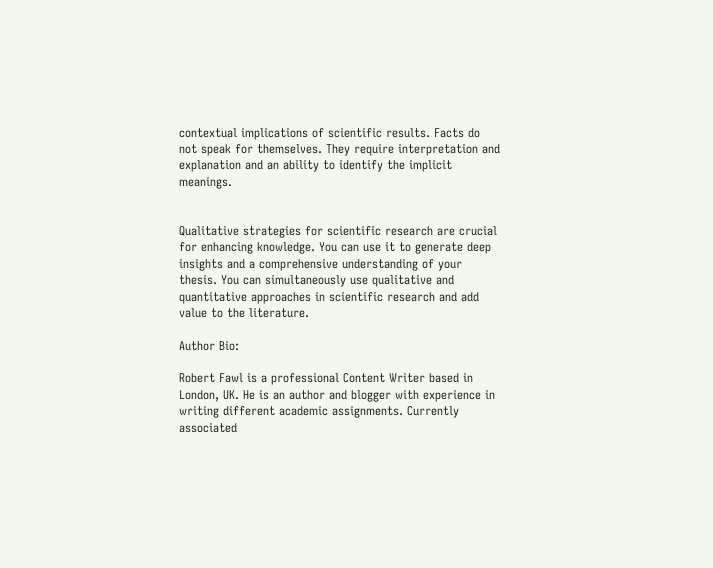contextual implications of scientific results. Facts do not speak for themselves. They require interpretation and explanation and an ability to identify the implicit meanings.


Qualitative strategies for scientific research are crucial for enhancing knowledge. You can use it to generate deep insights and a comprehensive understanding of your thesis. You can simultaneously use qualitative and quantitative approaches in scientific research and add value to the literature.

Author Bio:

Robert Fawl is a professional Content Writer based in London, UK. He is an author and blogger with experience in writing different academic assignments. Currently associated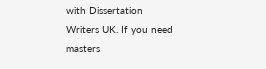with Dissertation Writers UK. If you need masters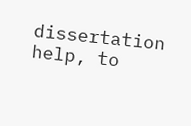dissertation help, to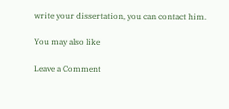write your dissertation, you can contact him.

You may also like

Leave a Comment